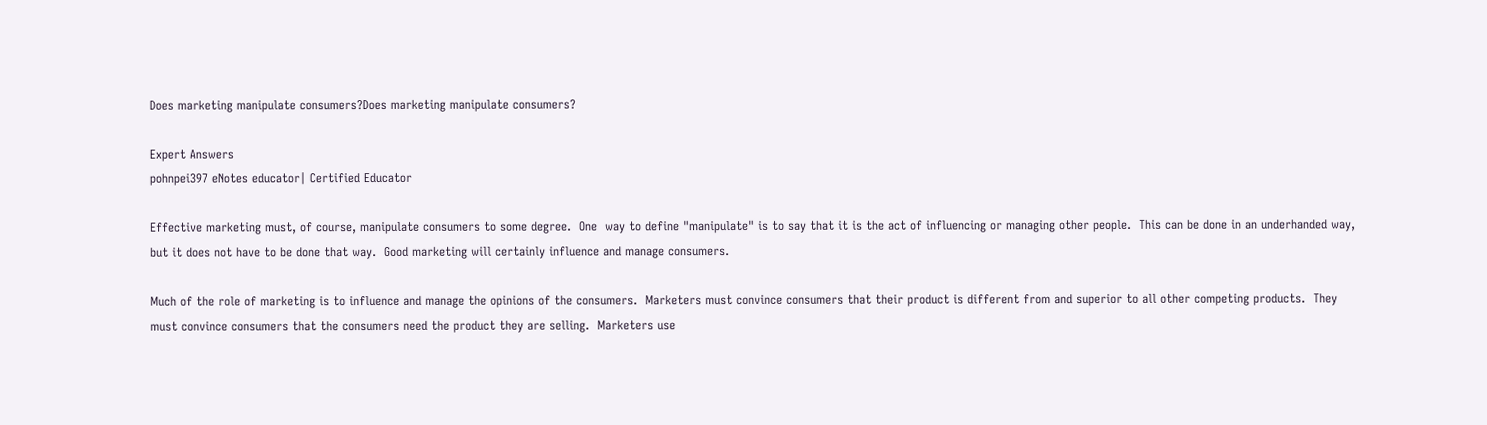Does marketing manipulate consumers?Does marketing manipulate consumers?

Expert Answers
pohnpei397 eNotes educator| Certified Educator

Effective marketing must, of course, manipulate consumers to some degree.  One  way to define "manipulate" is to say that it is the act of influencing or managing other people.  This can be done in an underhanded way, but it does not have to be done that way.  Good marketing will certainly influence and manage consumers.

Much of the role of marketing is to influence and manage the opinions of the consumers.  Marketers must convince consumers that their product is different from and superior to all other competing products.  They must convince consumers that the consumers need the product they are selling.  Marketers use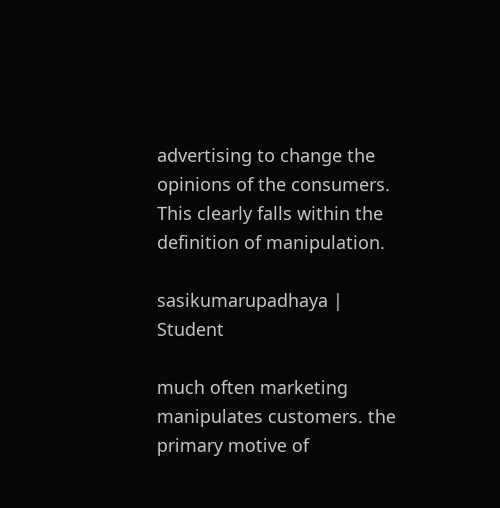advertising to change the opinions of the consumers.  This clearly falls within the definition of manipulation.

sasikumarupadhaya | Student

much often marketing manipulates customers. the primary motive of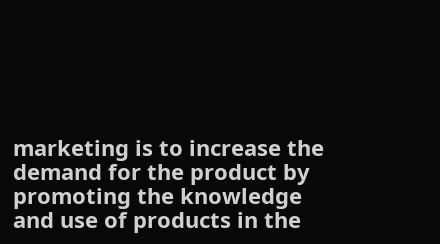marketing is to increase the demand for the product by promoting the knowledge and use of products in the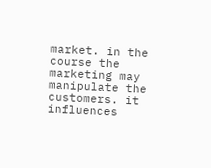market. in the course the marketing may manipulate the customers. it influences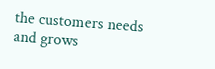the customers needs and grows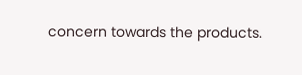concern towards the products.